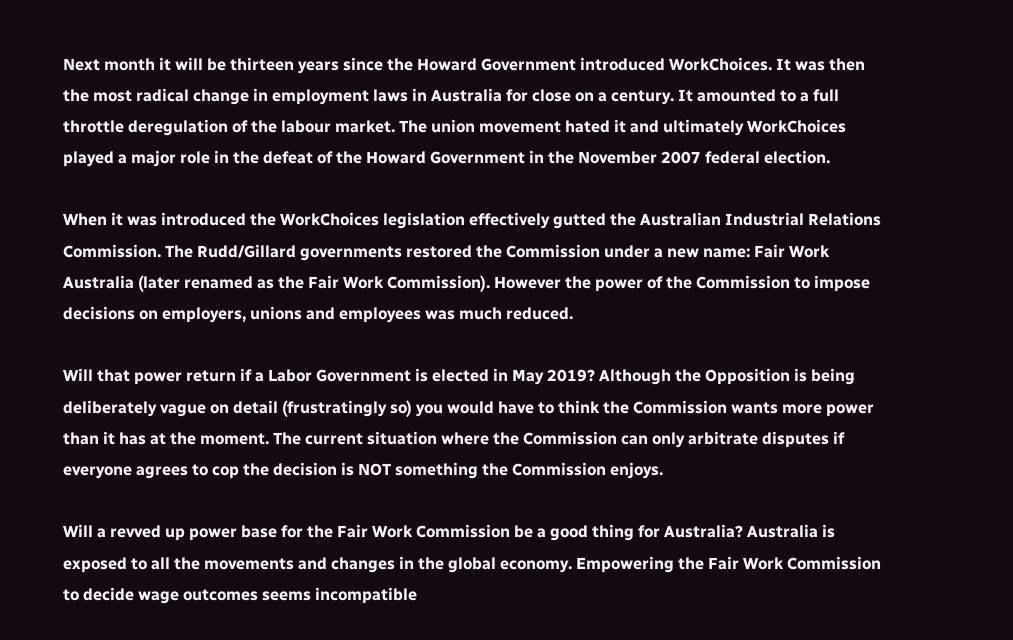Next month it will be thirteen years since the Howard Government introduced WorkChoices. It was then the most radical change in employment laws in Australia for close on a century. It amounted to a full throttle deregulation of the labour market. The union movement hated it and ultimately WorkChoices played a major role in the defeat of the Howard Government in the November 2007 federal election.

When it was introduced the WorkChoices legislation effectively gutted the Australian Industrial Relations Commission. The Rudd/Gillard governments restored the Commission under a new name: Fair Work Australia (later renamed as the Fair Work Commission). However the power of the Commission to impose decisions on employers, unions and employees was much reduced.

Will that power return if a Labor Government is elected in May 2019? Although the Opposition is being deliberately vague on detail (frustratingly so) you would have to think the Commission wants more power than it has at the moment. The current situation where the Commission can only arbitrate disputes if everyone agrees to cop the decision is NOT something the Commission enjoys.

Will a revved up power base for the Fair Work Commission be a good thing for Australia? Australia is exposed to all the movements and changes in the global economy. Empowering the Fair Work Commission to decide wage outcomes seems incompatible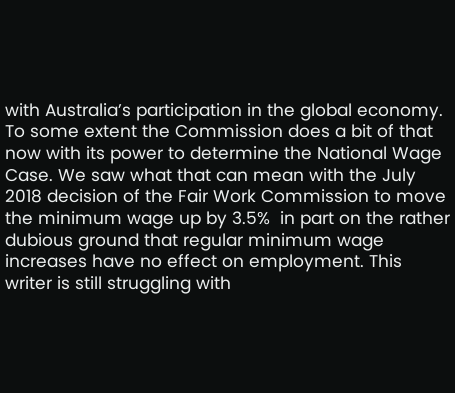with Australia’s participation in the global economy.  To some extent the Commission does a bit of that now with its power to determine the National Wage Case. We saw what that can mean with the July 2018 decision of the Fair Work Commission to move the minimum wage up by 3.5%  in part on the rather dubious ground that regular minimum wage increases have no effect on employment. This writer is still struggling with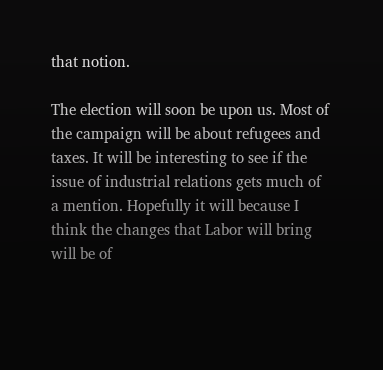that notion.

The election will soon be upon us. Most of the campaign will be about refugees and taxes. It will be interesting to see if the issue of industrial relations gets much of a mention. Hopefully it will because I think the changes that Labor will bring will be of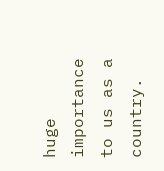huge importance to us as a country.